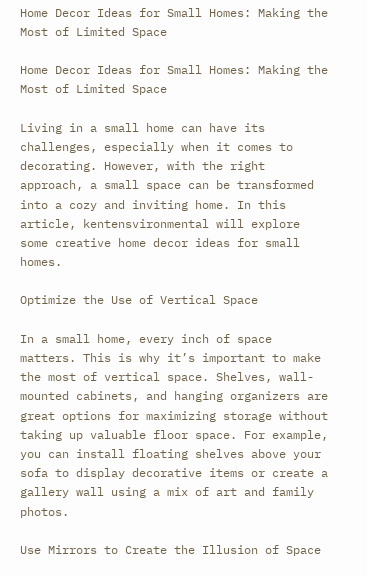Home Decor Ideas for Small Homes: Making the Most of Limited Space

Home Decor Ideas for Small Homes: Making the Most of Limited Space

Living in a small home can have its challenges, especially when it comes to decorating. However, with the right approach, a small space can be transformed into a cozy and inviting home. In this article, kentensvironmental will explore some creative home decor ideas for small homes.

Optimize the Use of Vertical Space

In a small home, every inch of space matters. This is why it’s important to make the most of vertical space. Shelves, wall-mounted cabinets, and hanging organizers are great options for maximizing storage without taking up valuable floor space. For example, you can install floating shelves above your sofa to display decorative items or create a gallery wall using a mix of art and family photos.

Use Mirrors to Create the Illusion of Space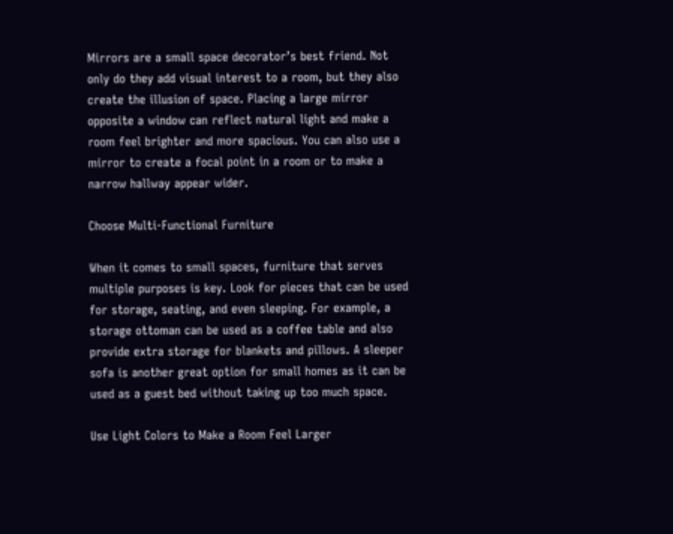Mirrors are a small space decorator’s best friend. Not only do they add visual interest to a room, but they also create the illusion of space. Placing a large mirror opposite a window can reflect natural light and make a room feel brighter and more spacious. You can also use a mirror to create a focal point in a room or to make a narrow hallway appear wider.

Choose Multi-Functional Furniture

When it comes to small spaces, furniture that serves multiple purposes is key. Look for pieces that can be used for storage, seating, and even sleeping. For example, a storage ottoman can be used as a coffee table and also provide extra storage for blankets and pillows. A sleeper sofa is another great option for small homes as it can be used as a guest bed without taking up too much space.

Use Light Colors to Make a Room Feel Larger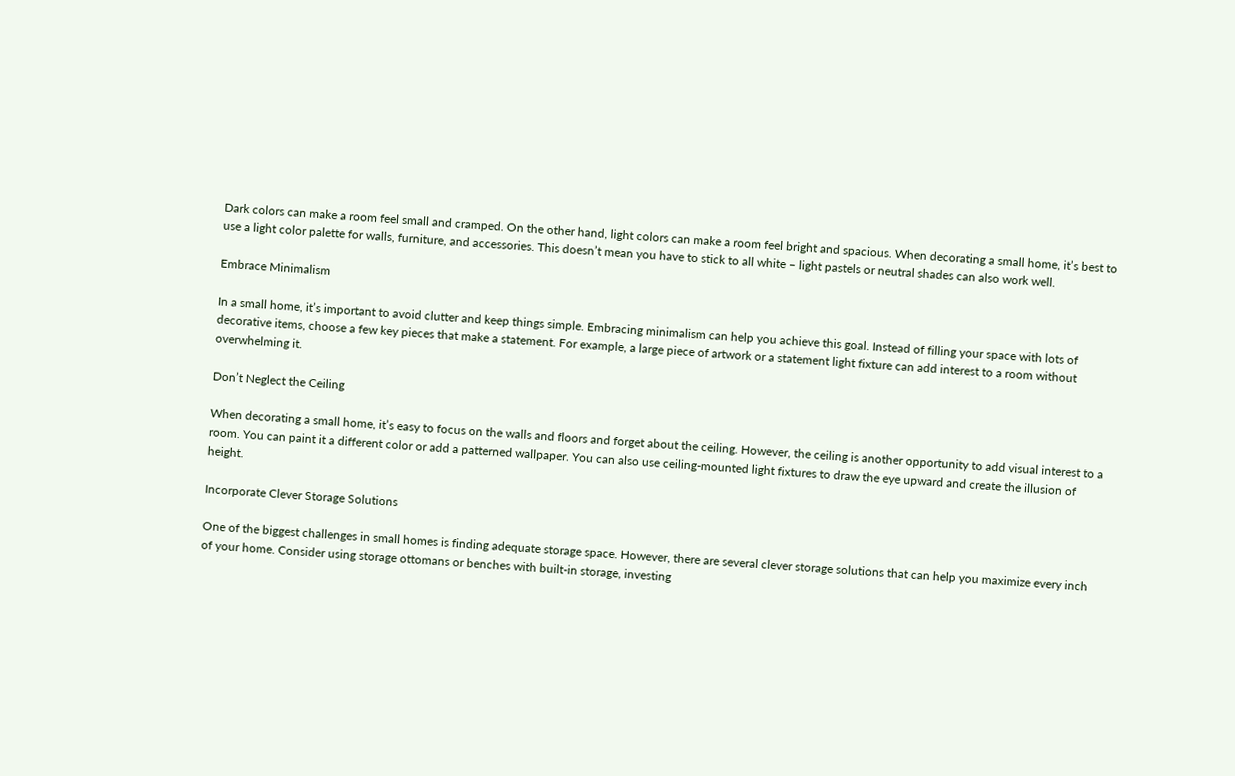Dark colors can make a room feel small and cramped. On the other hand, light colors can make a room feel bright and spacious. When decorating a small home, it’s best to use a light color palette for walls, furniture, and accessories. This doesn’t mean you have to stick to all white – light pastels or neutral shades can also work well.

Embrace Minimalism

In a small home, it’s important to avoid clutter and keep things simple. Embracing minimalism can help you achieve this goal. Instead of filling your space with lots of decorative items, choose a few key pieces that make a statement. For example, a large piece of artwork or a statement light fixture can add interest to a room without overwhelming it.

Don’t Neglect the Ceiling

When decorating a small home, it’s easy to focus on the walls and floors and forget about the ceiling. However, the ceiling is another opportunity to add visual interest to a room. You can paint it a different color or add a patterned wallpaper. You can also use ceiling-mounted light fixtures to draw the eye upward and create the illusion of height.

Incorporate Clever Storage Solutions

One of the biggest challenges in small homes is finding adequate storage space. However, there are several clever storage solutions that can help you maximize every inch of your home. Consider using storage ottomans or benches with built-in storage, investing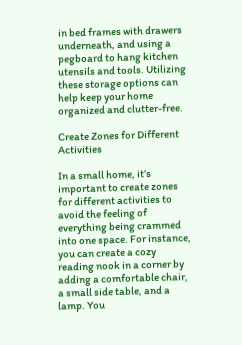in bed frames with drawers underneath, and using a pegboard to hang kitchen utensils and tools. Utilizing these storage options can help keep your home organized and clutter-free.

Create Zones for Different Activities

In a small home, it’s important to create zones for different activities to avoid the feeling of everything being crammed into one space. For instance, you can create a cozy reading nook in a corner by adding a comfortable chair, a small side table, and a lamp. You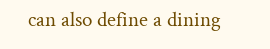can also define a dining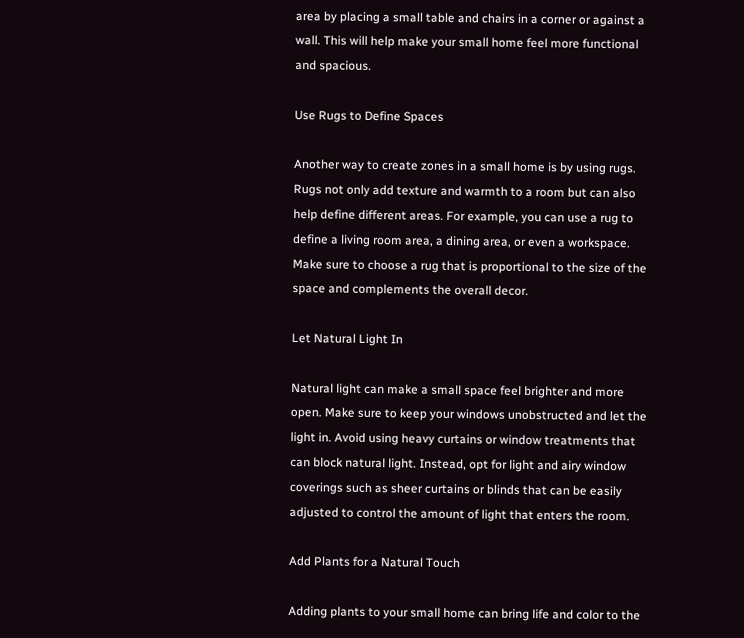area by placing a small table and chairs in a corner or against a wall. This will help make your small home feel more functional and spacious.

Use Rugs to Define Spaces

Another way to create zones in a small home is by using rugs. Rugs not only add texture and warmth to a room but can also help define different areas. For example, you can use a rug to define a living room area, a dining area, or even a workspace. Make sure to choose a rug that is proportional to the size of the space and complements the overall decor.

Let Natural Light In

Natural light can make a small space feel brighter and more open. Make sure to keep your windows unobstructed and let the light in. Avoid using heavy curtains or window treatments that can block natural light. Instead, opt for light and airy window coverings such as sheer curtains or blinds that can be easily adjusted to control the amount of light that enters the room.

Add Plants for a Natural Touch

Adding plants to your small home can bring life and color to the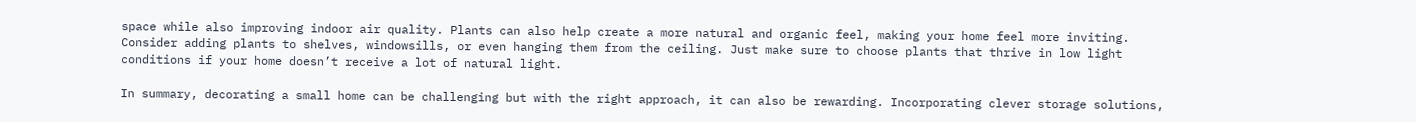space while also improving indoor air quality. Plants can also help create a more natural and organic feel, making your home feel more inviting. Consider adding plants to shelves, windowsills, or even hanging them from the ceiling. Just make sure to choose plants that thrive in low light conditions if your home doesn’t receive a lot of natural light.

In summary, decorating a small home can be challenging but with the right approach, it can also be rewarding. Incorporating clever storage solutions,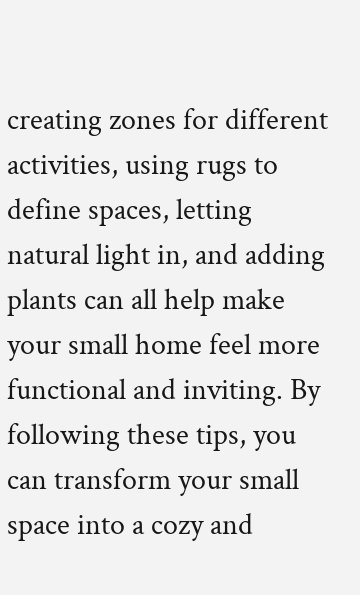creating zones for different activities, using rugs to define spaces, letting natural light in, and adding plants can all help make your small home feel more functional and inviting. By following these tips, you can transform your small space into a cozy and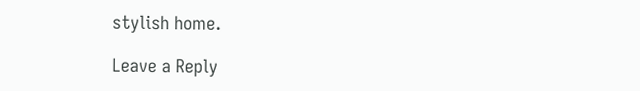stylish home.

Leave a Reply